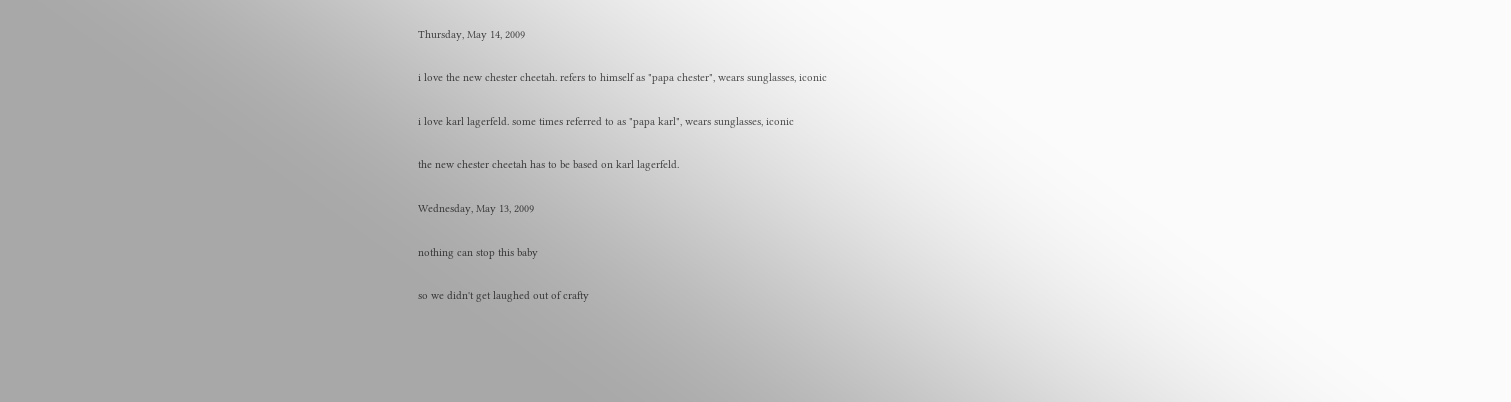Thursday, May 14, 2009

i love the new chester cheetah. refers to himself as "papa chester", wears sunglasses, iconic

i love karl lagerfeld. some times referred to as "papa karl", wears sunglasses, iconic

the new chester cheetah has to be based on karl lagerfeld.

Wednesday, May 13, 2009

nothing can stop this baby

so we didn't get laughed out of crafty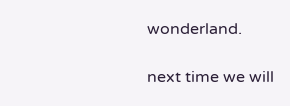wonderland.

next time we will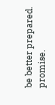be better prepared. promise.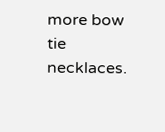more bow tie necklaces.